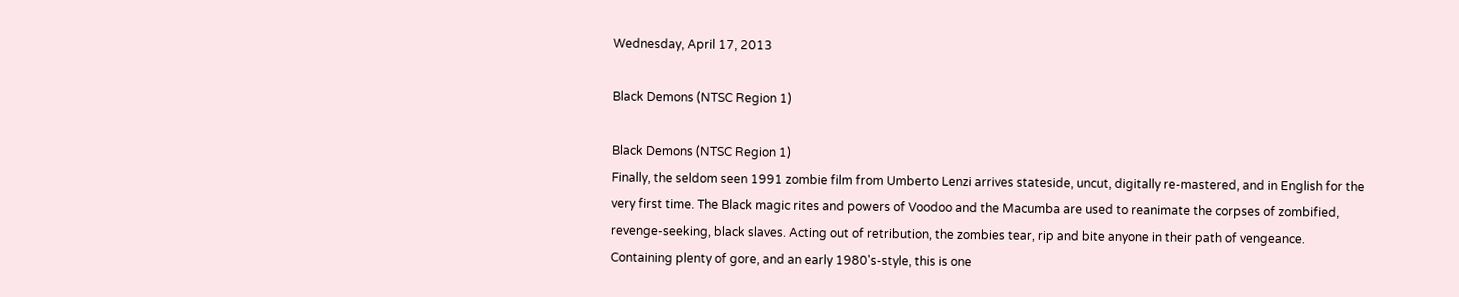Wednesday, April 17, 2013

Black Demons (NTSC Region 1)

Black Demons (NTSC Region 1)
Finally, the seldom seen 1991 zombie film from Umberto Lenzi arrives stateside, uncut, digitally re-mastered, and in English for the very first time. The Black magic rites and powers of Voodoo and the Macumba are used to reanimate the corpses of zombified, revenge-seeking, black slaves. Acting out of retribution, the zombies tear, rip and bite anyone in their path of vengeance. Containing plenty of gore, and an early 1980's-style, this is one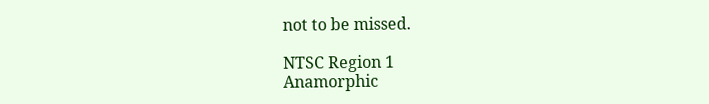not to be missed.

NTSC Region 1
Anamorphic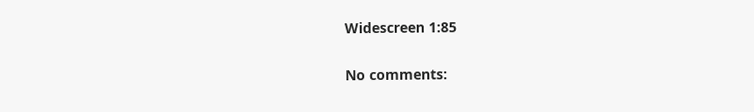Widescreen 1:85

No comments: